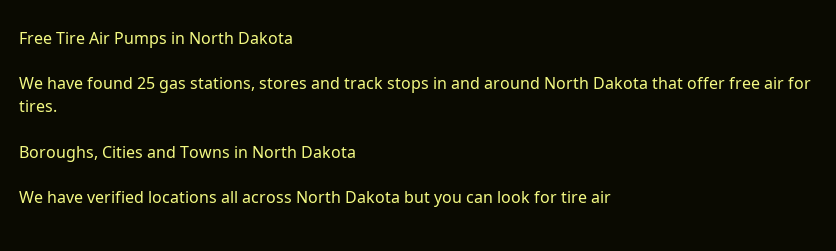Free Tire Air Pumps in North Dakota

We have found 25 gas stations, stores and track stops in and around North Dakota that offer free air for tires.

Boroughs, Cities and Towns in North Dakota

We have verified locations all across North Dakota but you can look for tire air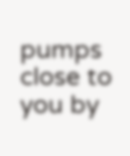pumps close to you by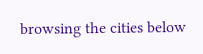browsing the cities below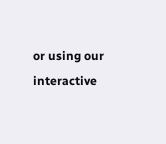or using our interactive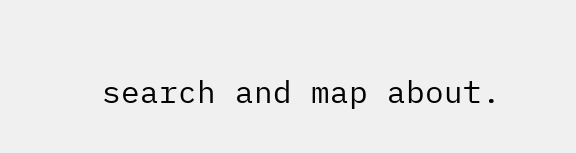search and map about.